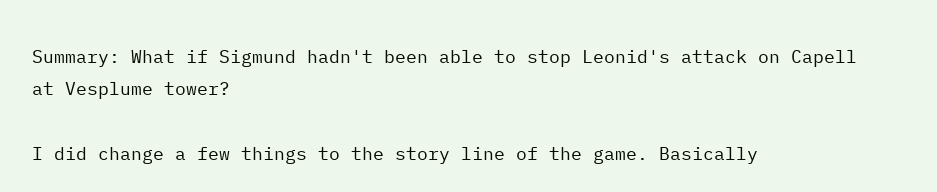Summary: What if Sigmund hadn't been able to stop Leonid's attack on Capell at Vesplume tower?

I did change a few things to the story line of the game. Basically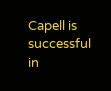Capell is successful in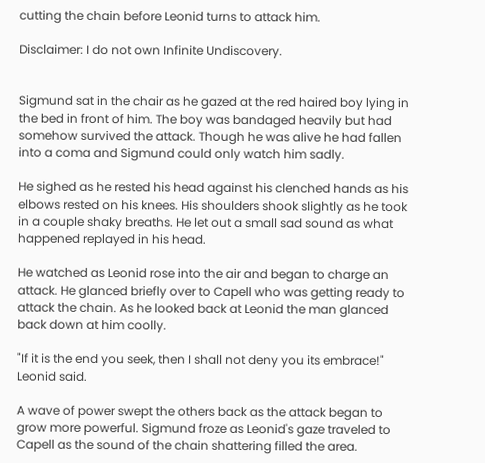cutting the chain before Leonid turns to attack him.

Disclaimer: I do not own Infinite Undiscovery.


Sigmund sat in the chair as he gazed at the red haired boy lying in the bed in front of him. The boy was bandaged heavily but had somehow survived the attack. Though he was alive he had fallen into a coma and Sigmund could only watch him sadly.

He sighed as he rested his head against his clenched hands as his elbows rested on his knees. His shoulders shook slightly as he took in a couple shaky breaths. He let out a small sad sound as what happened replayed in his head.

He watched as Leonid rose into the air and began to charge an attack. He glanced briefly over to Capell who was getting ready to attack the chain. As he looked back at Leonid the man glanced back down at him coolly.

"If it is the end you seek, then I shall not deny you its embrace!" Leonid said.

A wave of power swept the others back as the attack began to grow more powerful. Sigmund froze as Leonid's gaze traveled to Capell as the sound of the chain shattering filled the area.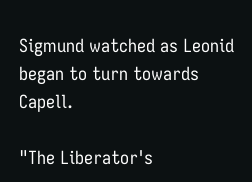Sigmund watched as Leonid began to turn towards Capell.

"The Liberator's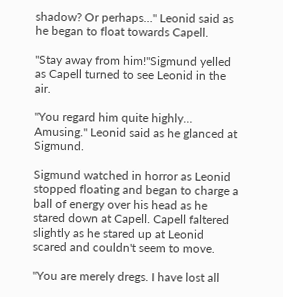shadow? Or perhaps…" Leonid said as he began to float towards Capell.

"Stay away from him!"Sigmund yelled as Capell turned to see Leonid in the air.

"You regard him quite highly… Amusing." Leonid said as he glanced at Sigmund.

Sigmund watched in horror as Leonid stopped floating and began to charge a ball of energy over his head as he stared down at Capell. Capell faltered slightly as he stared up at Leonid scared and couldn't seem to move.

"You are merely dregs. I have lost all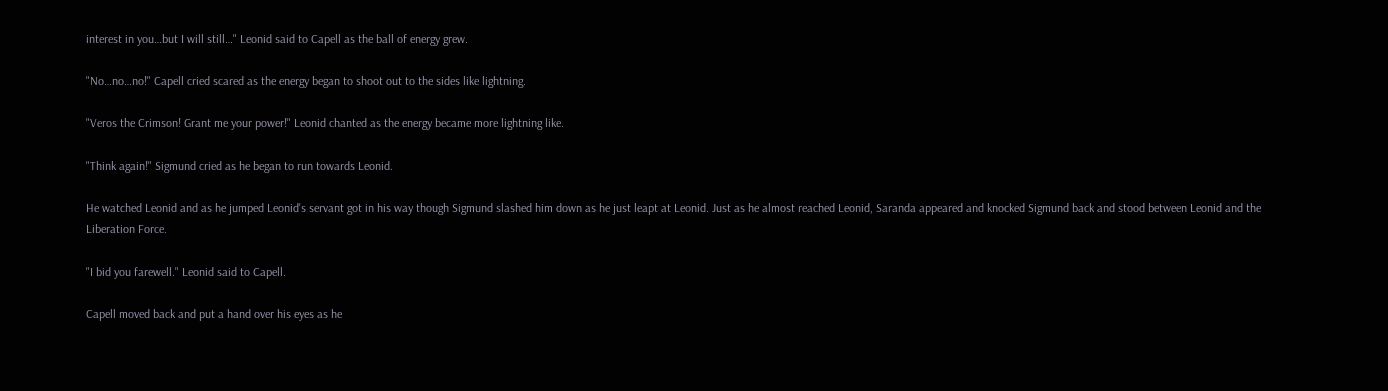interest in you…but I will still…" Leonid said to Capell as the ball of energy grew.

"No…no…no!" Capell cried scared as the energy began to shoot out to the sides like lightning.

"Veros the Crimson! Grant me your power!" Leonid chanted as the energy became more lightning like.

"Think again!" Sigmund cried as he began to run towards Leonid.

He watched Leonid and as he jumped Leonid's servant got in his way though Sigmund slashed him down as he just leapt at Leonid. Just as he almost reached Leonid, Saranda appeared and knocked Sigmund back and stood between Leonid and the Liberation Force.

"I bid you farewell." Leonid said to Capell.

Capell moved back and put a hand over his eyes as he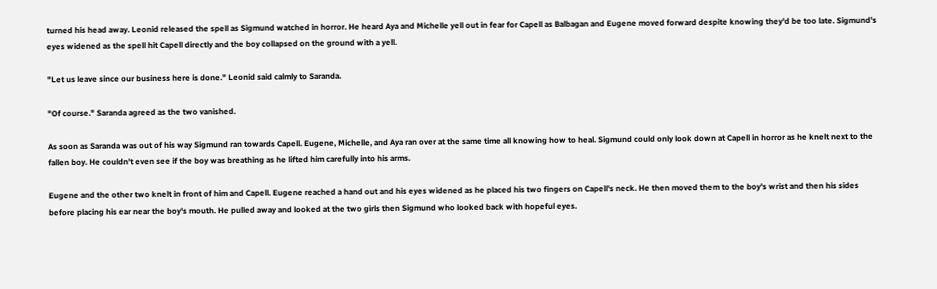turned his head away. Leonid released the spell as Sigmund watched in horror. He heard Aya and Michelle yell out in fear for Capell as Balbagan and Eugene moved forward despite knowing they'd be too late. Sigmund's eyes widened as the spell hit Capell directly and the boy collapsed on the ground with a yell.

"Let us leave since our business here is done." Leonid said calmly to Saranda.

"Of course." Saranda agreed as the two vanished.

As soon as Saranda was out of his way Sigmund ran towards Capell. Eugene, Michelle, and Aya ran over at the same time all knowing how to heal. Sigmund could only look down at Capell in horror as he knelt next to the fallen boy. He couldn't even see if the boy was breathing as he lifted him carefully into his arms.

Eugene and the other two knelt in front of him and Capell. Eugene reached a hand out and his eyes widened as he placed his two fingers on Capell's neck. He then moved them to the boy's wrist and then his sides before placing his ear near the boy's mouth. He pulled away and looked at the two girls then Sigmund who looked back with hopeful eyes.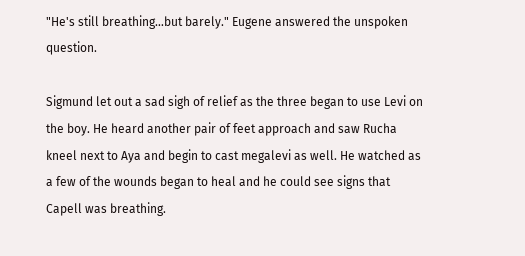"He's still breathing…but barely." Eugene answered the unspoken question.

Sigmund let out a sad sigh of relief as the three began to use Levi on the boy. He heard another pair of feet approach and saw Rucha kneel next to Aya and begin to cast megalevi as well. He watched as a few of the wounds began to heal and he could see signs that Capell was breathing.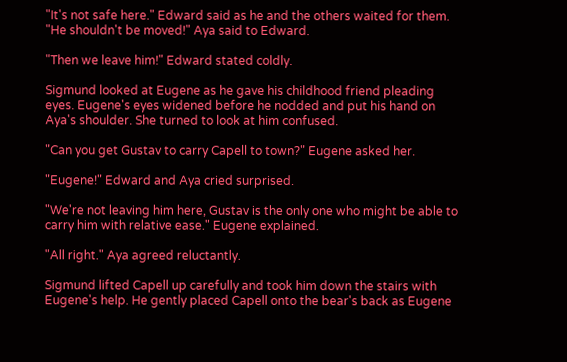"It's not safe here." Edward said as he and the others waited for them.
"He shouldn't be moved!" Aya said to Edward.

"Then we leave him!" Edward stated coldly.

Sigmund looked at Eugene as he gave his childhood friend pleading eyes. Eugene's eyes widened before he nodded and put his hand on Aya's shoulder. She turned to look at him confused.

"Can you get Gustav to carry Capell to town?" Eugene asked her.

"Eugene!" Edward and Aya cried surprised.

"We're not leaving him here, Gustav is the only one who might be able to carry him with relative ease." Eugene explained.

"All right." Aya agreed reluctantly.

Sigmund lifted Capell up carefully and took him down the stairs with Eugene's help. He gently placed Capell onto the bear's back as Eugene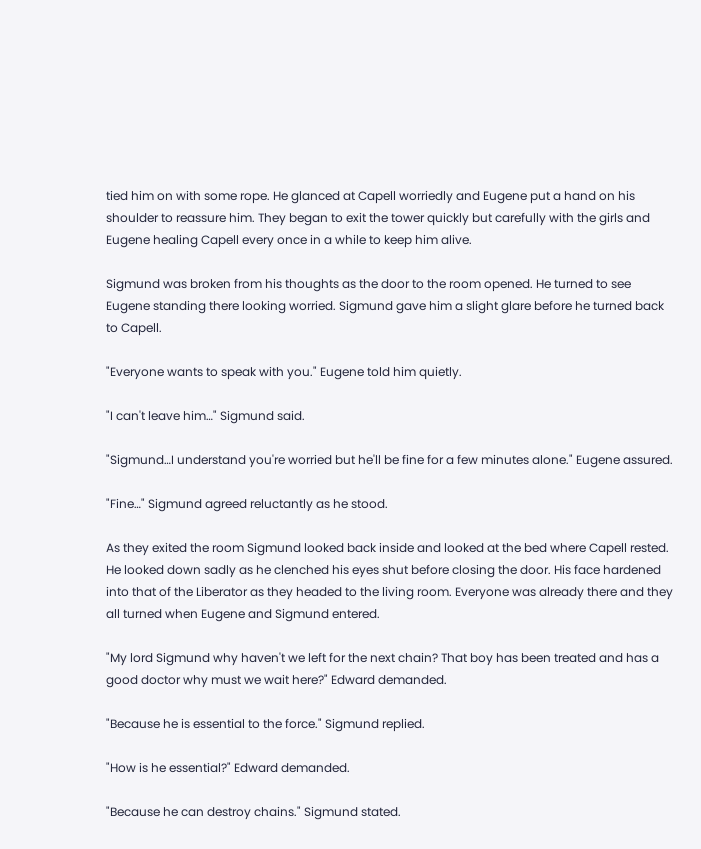tied him on with some rope. He glanced at Capell worriedly and Eugene put a hand on his shoulder to reassure him. They began to exit the tower quickly but carefully with the girls and Eugene healing Capell every once in a while to keep him alive.

Sigmund was broken from his thoughts as the door to the room opened. He turned to see Eugene standing there looking worried. Sigmund gave him a slight glare before he turned back to Capell.

"Everyone wants to speak with you." Eugene told him quietly.

"I can't leave him…" Sigmund said.

"Sigmund…I understand you're worried but he'll be fine for a few minutes alone." Eugene assured.

"Fine…" Sigmund agreed reluctantly as he stood.

As they exited the room Sigmund looked back inside and looked at the bed where Capell rested. He looked down sadly as he clenched his eyes shut before closing the door. His face hardened into that of the Liberator as they headed to the living room. Everyone was already there and they all turned when Eugene and Sigmund entered.

"My lord Sigmund why haven't we left for the next chain? That boy has been treated and has a good doctor why must we wait here?" Edward demanded.

"Because he is essential to the force." Sigmund replied.

"How is he essential?" Edward demanded.

"Because he can destroy chains." Sigmund stated.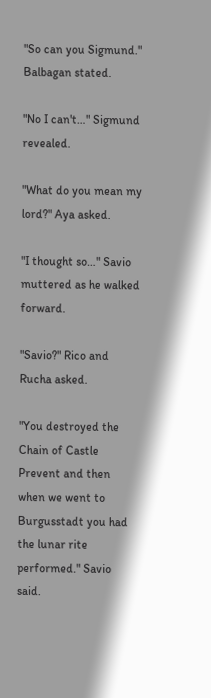"So can you Sigmund." Balbagan stated.

"No I can't…" Sigmund revealed.

"What do you mean my lord?" Aya asked.

"I thought so…" Savio muttered as he walked forward.

"Savio?" Rico and Rucha asked.

"You destroyed the Chain of Castle Prevent and then when we went to Burgusstadt you had the lunar rite performed." Savio said.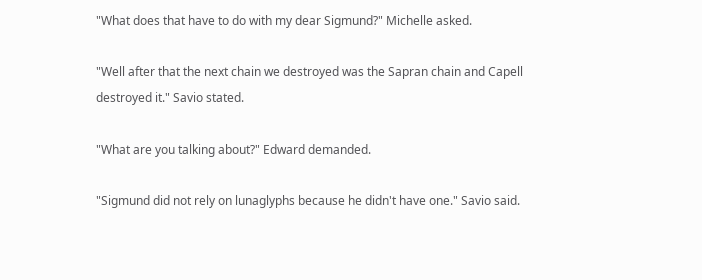"What does that have to do with my dear Sigmund?" Michelle asked.

"Well after that the next chain we destroyed was the Sapran chain and Capell destroyed it." Savio stated.

"What are you talking about?" Edward demanded.

"Sigmund did not rely on lunaglyphs because he didn't have one." Savio said.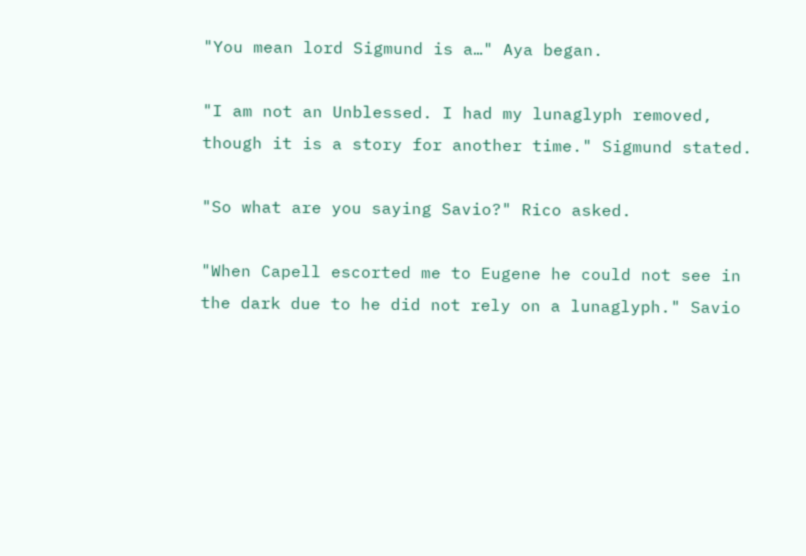"You mean lord Sigmund is a…" Aya began.

"I am not an Unblessed. I had my lunaglyph removed, though it is a story for another time." Sigmund stated.

"So what are you saying Savio?" Rico asked.

"When Capell escorted me to Eugene he could not see in the dark due to he did not rely on a lunaglyph." Savio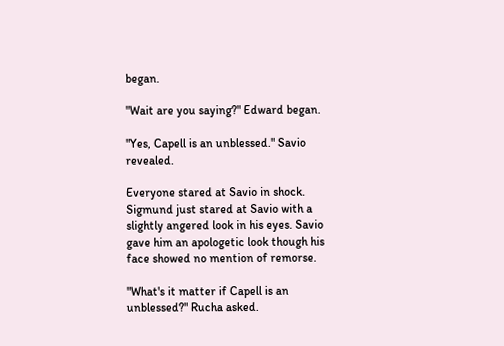began.

"Wait are you saying?" Edward began.

"Yes, Capell is an unblessed." Savio revealed.

Everyone stared at Savio in shock. Sigmund just stared at Savio with a slightly angered look in his eyes. Savio gave him an apologetic look though his face showed no mention of remorse.

"What's it matter if Capell is an unblessed?" Rucha asked.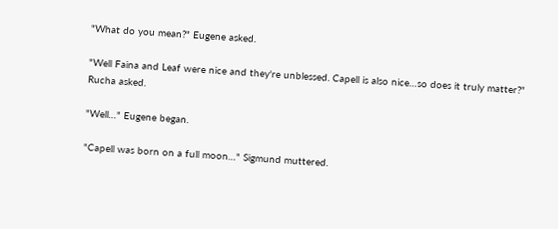"What do you mean?" Eugene asked.

"Well Faina and Leaf were nice and they're unblessed. Capell is also nice…so does it truly matter?" Rucha asked.

"Well…" Eugene began.

"Capell was born on a full moon…" Sigmund muttered.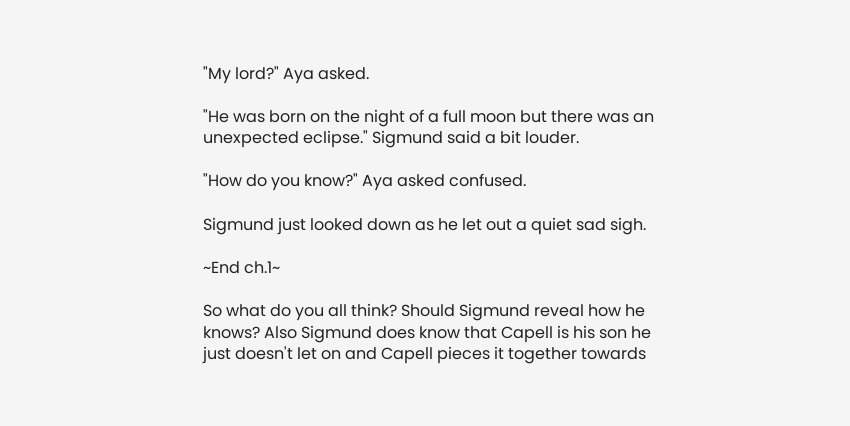"My lord?" Aya asked.

"He was born on the night of a full moon but there was an unexpected eclipse." Sigmund said a bit louder.

"How do you know?" Aya asked confused.

Sigmund just looked down as he let out a quiet sad sigh.

~End ch.1~

So what do you all think? Should Sigmund reveal how he knows? Also Sigmund does know that Capell is his son he just doesn't let on and Capell pieces it together towards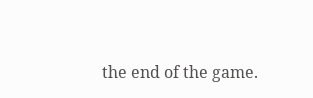the end of the game.